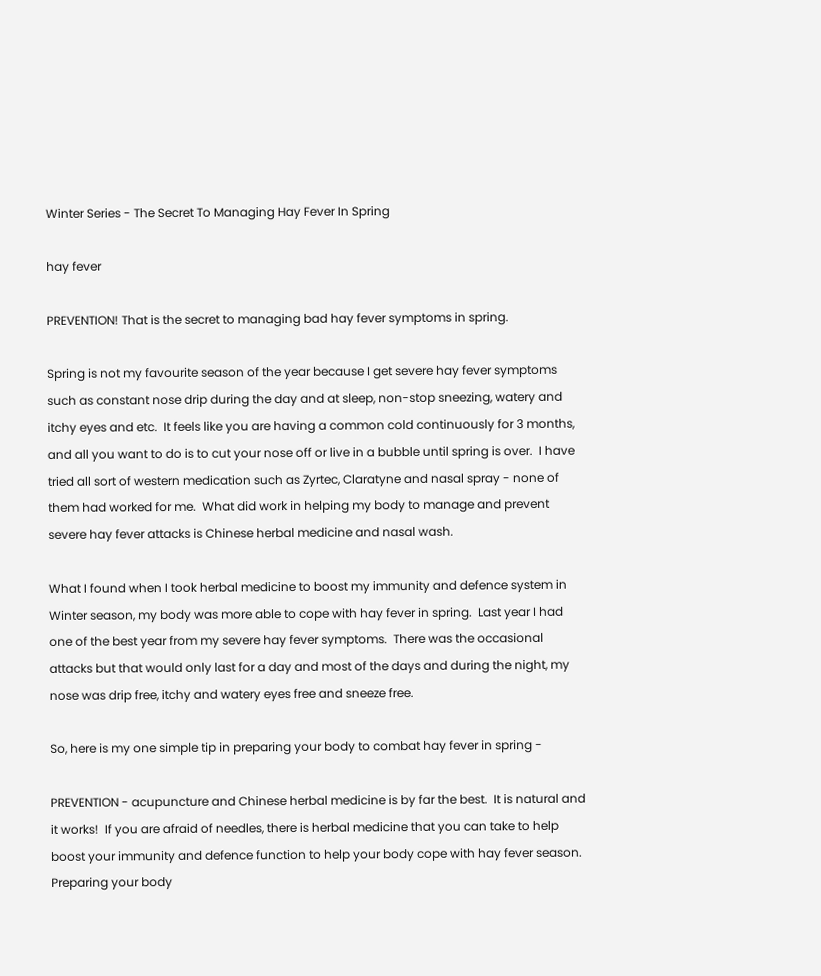Winter Series - The Secret To Managing Hay Fever In Spring

hay fever

PREVENTION! That is the secret to managing bad hay fever symptoms in spring.

Spring is not my favourite season of the year because I get severe hay fever symptoms such as constant nose drip during the day and at sleep, non-stop sneezing, watery and itchy eyes and etc.  It feels like you are having a common cold continuously for 3 months, and all you want to do is to cut your nose off or live in a bubble until spring is over.  I have tried all sort of western medication such as Zyrtec, Claratyne and nasal spray - none of them had worked for me.  What did work in helping my body to manage and prevent severe hay fever attacks is Chinese herbal medicine and nasal wash.

What I found when I took herbal medicine to boost my immunity and defence system in Winter season, my body was more able to cope with hay fever in spring.  Last year I had one of the best year from my severe hay fever symptoms.  There was the occasional attacks but that would only last for a day and most of the days and during the night, my nose was drip free, itchy and watery eyes free and sneeze free.

So, here is my one simple tip in preparing your body to combat hay fever in spring -

PREVENTION - acupuncture and Chinese herbal medicine is by far the best.  It is natural and it works!  If you are afraid of needles, there is herbal medicine that you can take to help boost your immunity and defence function to help your body cope with hay fever season.  Preparing your body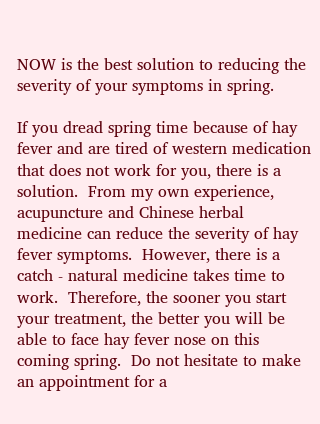NOW is the best solution to reducing the severity of your symptoms in spring.

If you dread spring time because of hay fever and are tired of western medication that does not work for you, there is a solution.  From my own experience, acupuncture and Chinese herbal medicine can reduce the severity of hay fever symptoms.  However, there is a catch - natural medicine takes time to work.  Therefore, the sooner you start your treatment, the better you will be able to face hay fever nose on this coming spring.  Do not hesitate to make an appointment for a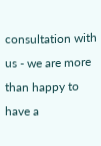consultation with us - we are more than happy to have a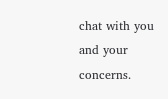chat with you and your concerns.